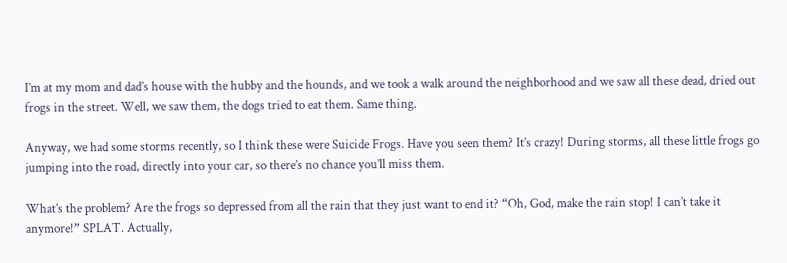I’m at my mom and dad’s house with the hubby and the hounds, and we took a walk around the neighborhood and we saw all these dead, dried out frogs in the street. Well, we saw them, the dogs tried to eat them. Same thing.

Anyway, we had some storms recently, so I think these were Suicide Frogs. Have you seen them? It’s crazy! During storms, all these little frogs go jumping into the road, directly into your car, so there’s no chance you’ll miss them.

What’s the problem? Are the frogs so depressed from all the rain that they just want to end it? “Oh, God, make the rain stop! I can’t take it anymore!” SPLAT. Actually,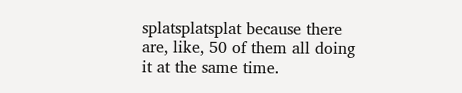splatsplatsplat because there are, like, 50 of them all doing it at the same time.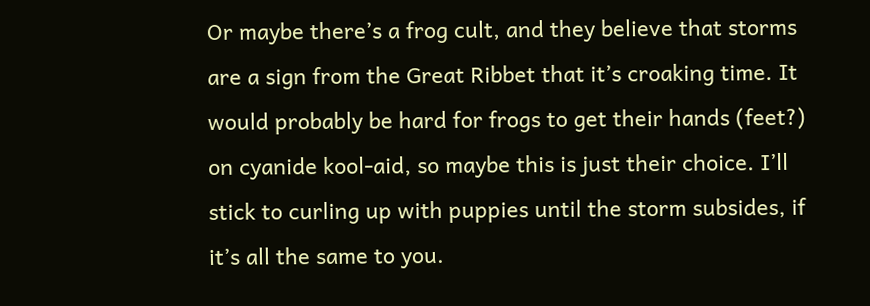Or maybe there’s a frog cult, and they believe that storms are a sign from the Great Ribbet that it’s croaking time. It would probably be hard for frogs to get their hands (feet?) on cyanide kool-aid, so maybe this is just their choice. I’ll stick to curling up with puppies until the storm subsides, if it’s all the same to you.